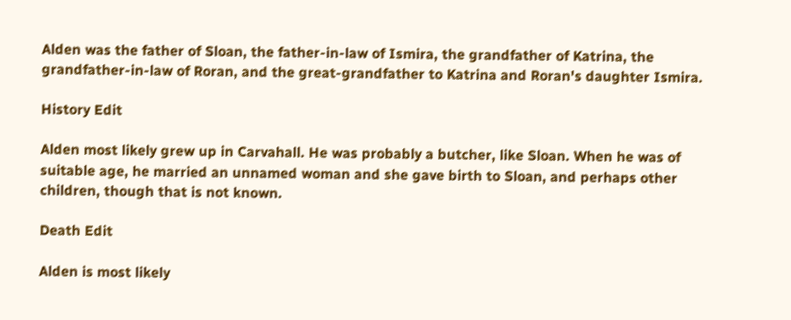Alden was the father of Sloan, the father-in-law of Ismira, the grandfather of Katrina, the grandfather-in-law of Roran, and the great-grandfather to Katrina and Roran's daughter Ismira.

History Edit

Alden most likely grew up in Carvahall. He was probably a butcher, like Sloan. When he was of suitable age, he married an unnamed woman and she gave birth to Sloan, and perhaps other children, though that is not known.

Death Edit

Alden is most likely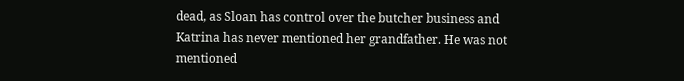dead, as Sloan has control over the butcher business and Katrina has never mentioned her grandfather. He was not mentioned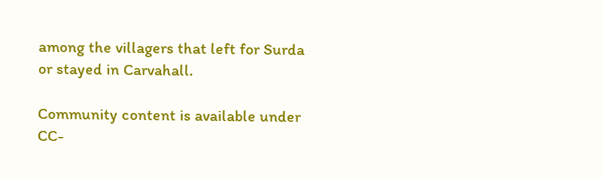among the villagers that left for Surda or stayed in Carvahall.

Community content is available under CC-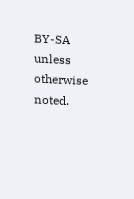BY-SA unless otherwise noted.